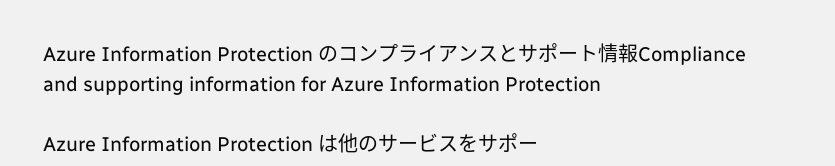Azure Information Protection のコンプライアンスとサポート情報Compliance and supporting information for Azure Information Protection

Azure Information Protection は他のサービスをサポー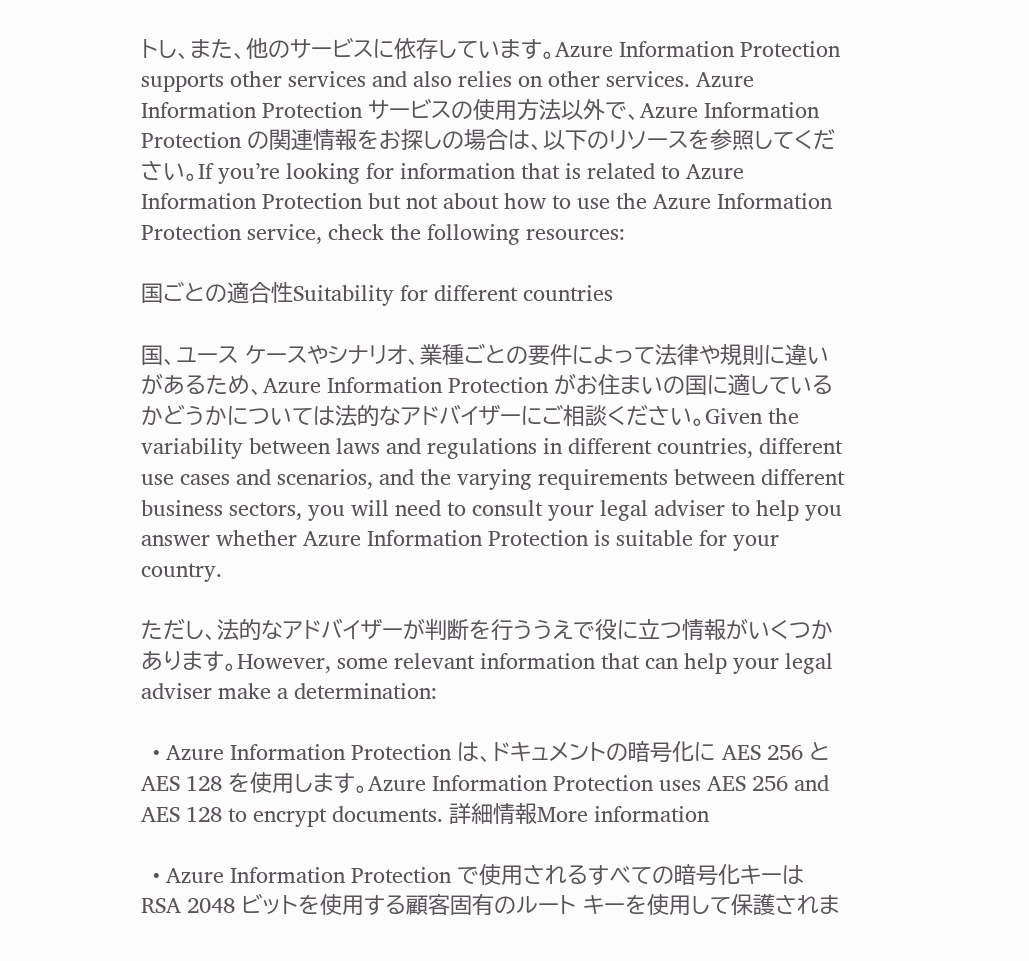トし、また、他のサービスに依存しています。Azure Information Protection supports other services and also relies on other services. Azure Information Protection サービスの使用方法以外で、Azure Information Protection の関連情報をお探しの場合は、以下のリソースを参照してください。If you’re looking for information that is related to Azure Information Protection but not about how to use the Azure Information Protection service, check the following resources:

国ごとの適合性Suitability for different countries

国、ユース ケースやシナリオ、業種ごとの要件によって法律や規則に違いがあるため、Azure Information Protection がお住まいの国に適しているかどうかについては法的なアドバイザーにご相談ください。Given the variability between laws and regulations in different countries, different use cases and scenarios, and the varying requirements between different business sectors, you will need to consult your legal adviser to help you answer whether Azure Information Protection is suitable for your country.

ただし、法的なアドバイザーが判断を行ううえで役に立つ情報がいくつかあります。However, some relevant information that can help your legal adviser make a determination:

  • Azure Information Protection は、ドキュメントの暗号化に AES 256 と AES 128 を使用します。Azure Information Protection uses AES 256 and AES 128 to encrypt documents. 詳細情報More information

  • Azure Information Protection で使用されるすべての暗号化キーは RSA 2048 ビットを使用する顧客固有のルート キーを使用して保護されま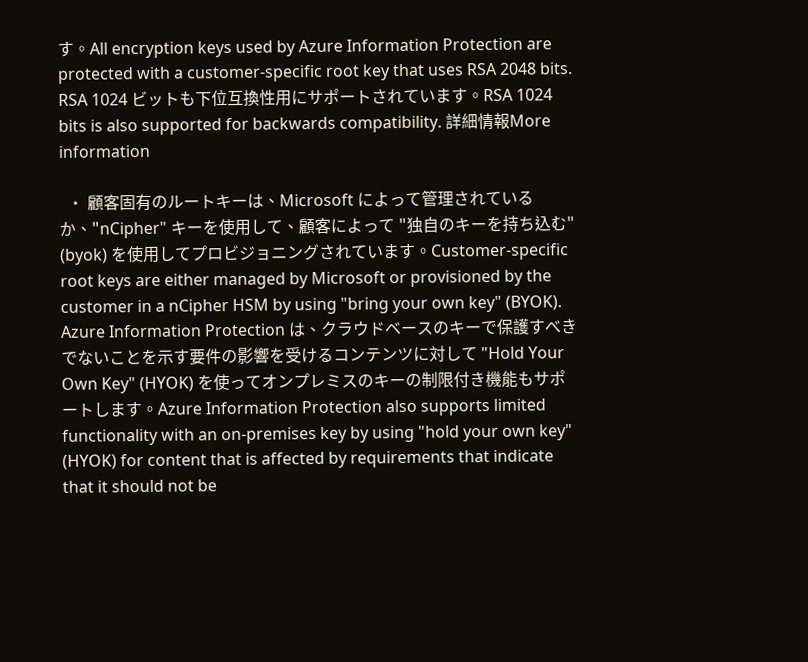す。All encryption keys used by Azure Information Protection are protected with a customer-specific root key that uses RSA 2048 bits. RSA 1024 ビットも下位互換性用にサポートされています。RSA 1024 bits is also supported for backwards compatibility. 詳細情報More information

  • 顧客固有のルートキーは、Microsoft によって管理されているか、"nCipher" キーを使用して、顧客によって "独自のキーを持ち込む" (byok) を使用してプロビジョニングされています。Customer-specific root keys are either managed by Microsoft or provisioned by the customer in a nCipher HSM by using "bring your own key" (BYOK). Azure Information Protection は、クラウドベースのキーで保護すべきでないことを示す要件の影響を受けるコンテンツに対して "Hold Your Own Key" (HYOK) を使ってオンプレミスのキーの制限付き機能もサポートします。Azure Information Protection also supports limited functionality with an on-premises key by using "hold your own key" (HYOK) for content that is affected by requirements that indicate that it should not be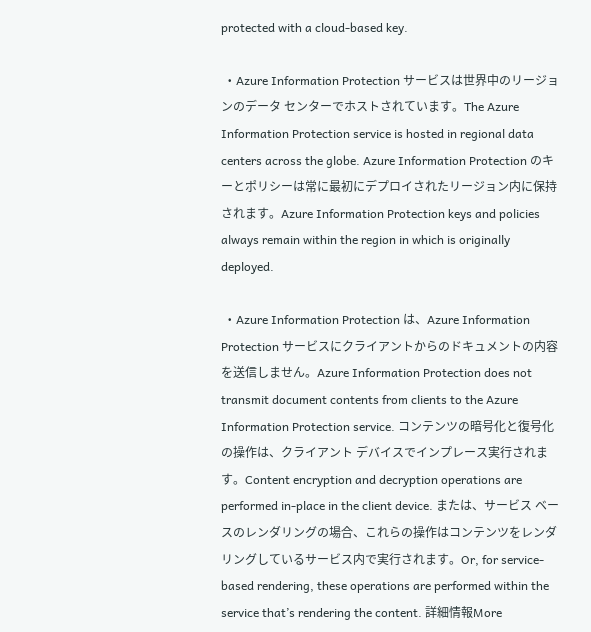protected with a cloud-based key.

  • Azure Information Protection サービスは世界中のリージョンのデータ センターでホストされています。The Azure Information Protection service is hosted in regional data centers across the globe. Azure Information Protection のキーとポリシーは常に最初にデプロイされたリージョン内に保持されます。Azure Information Protection keys and policies always remain within the region in which is originally deployed.

  • Azure Information Protection は、Azure Information Protection サービスにクライアントからのドキュメントの内容を送信しません。Azure Information Protection does not transmit document contents from clients to the Azure Information Protection service. コンテンツの暗号化と復号化の操作は、クライアント デバイスでインプレース実行されます。Content encryption and decryption operations are performed in-place in the client device. または、サービス ベースのレンダリングの場合、これらの操作はコンテンツをレンダリングしているサービス内で実行されます。Or, for service-based rendering, these operations are performed within the service that’s rendering the content. 詳細情報More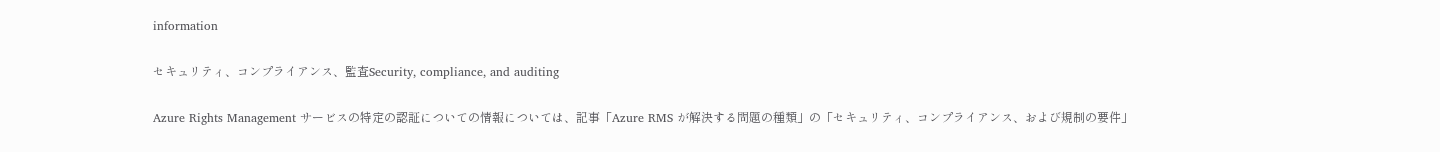information

セキュリティ、コンプライアンス、監査Security, compliance, and auditing

Azure Rights Management サービスの特定の認証についての情報については、記事「Azure RMS が解決する問題の種類」の「セキュリティ、コンプライアンス、および規制の要件」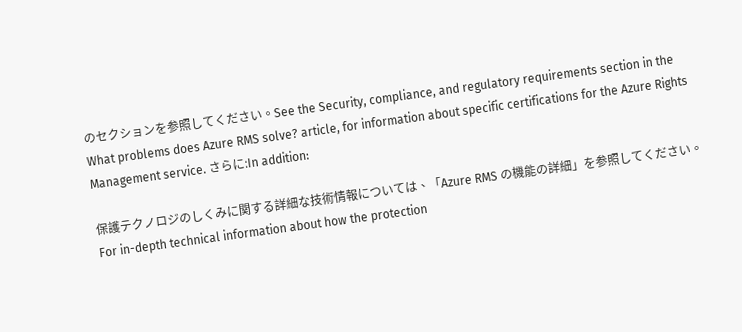のセクションを参照してください。See the Security, compliance, and regulatory requirements section in the What problems does Azure RMS solve? article, for information about specific certifications for the Azure Rights Management service. さらに:In addition:

保護テクノロジのしくみに関する詳細な技術情報については、「Azure RMS の機能の詳細」を参照してください。For in-depth technical information about how the protection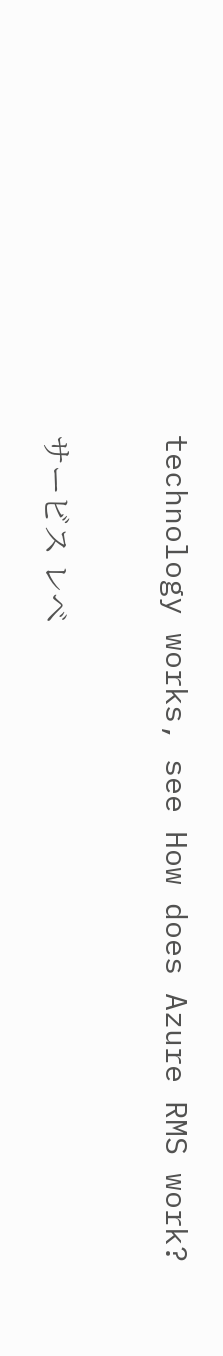technology works, see How does Azure RMS work?

サービス レベ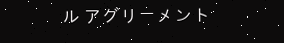ル アグリーメント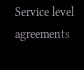Service level agreements